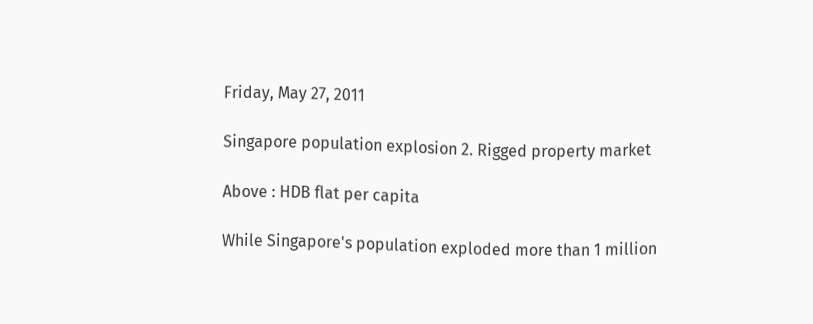Friday, May 27, 2011

Singapore population explosion 2. Rigged property market

Above : HDB flat per capita

While Singapore's population exploded more than 1 million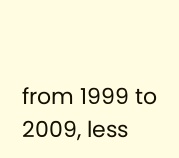from 1999 to 2009, less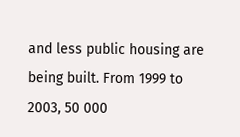and less public housing are being built. From 1999 to 2003, 50 000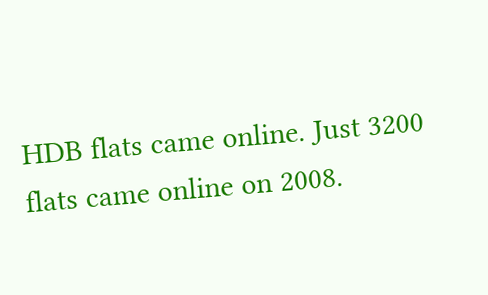HDB flats came online. Just 3200 flats came online on 2008.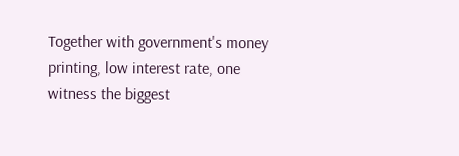Together with government's money printing, low interest rate, one witness the biggest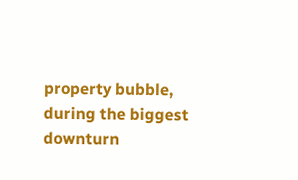property bubble, during the biggest downturn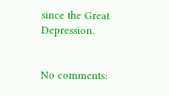since the Great Depression.


No comments: